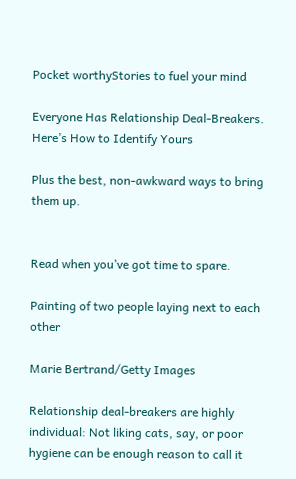Pocket worthyStories to fuel your mind

Everyone Has Relationship Deal-Breakers. Here’s How to Identify Yours

Plus the best, non-awkward ways to bring them up.


Read when you’ve got time to spare.

Painting of two people laying next to each other

Marie Bertrand/Getty Images

Relationship deal-breakers are highly individual: Not liking cats, say, or poor hygiene can be enough reason to call it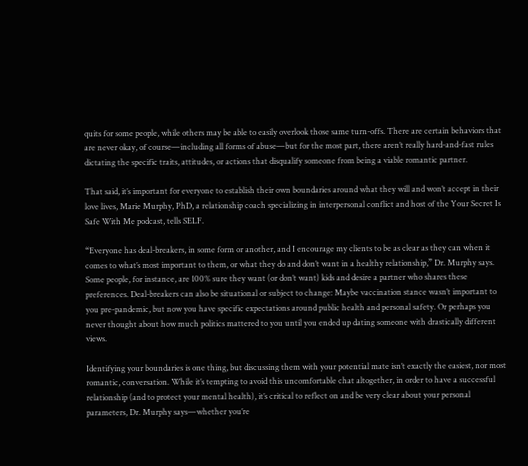quits for some people, while others may be able to easily overlook those same turn-offs. There are certain behaviors that are never okay, of course—including all forms of abuse—but for the most part, there aren’t really hard-and-fast rules dictating the specific traits, attitudes, or actions that disqualify someone from being a viable romantic partner.

That said, it’s important for everyone to establish their own boundaries around what they will and won’t accept in their love lives, Marie Murphy, PhD, a relationship coach specializing in interpersonal conflict and host of the Your Secret Is Safe With Me podcast, tells SELF.

“Everyone has deal-breakers, in some form or another, and I encourage my clients to be as clear as they can when it comes to what’s most important to them, or what they do and don’t want in a healthy relationship,” Dr. Murphy says. Some people, for instance, are 100% sure they want (or don’t want) kids and desire a partner who shares these preferences. Deal-breakers can also be situational or subject to change: Maybe vaccination stance wasn’t important to you pre-pandemic, but now you have specific expectations around public health and personal safety. Or perhaps you never thought about how much politics mattered to you until you ended up dating someone with drastically different views.

Identifying your boundaries is one thing, but discussing them with your potential mate isn’t exactly the easiest, nor most romantic, conversation. While it’s tempting to avoid this uncomfortable chat altogether, in order to have a successful relationship (and to protect your mental health), it’s critical to reflect on and be very clear about your personal parameters, Dr. Murphy says—whether you’re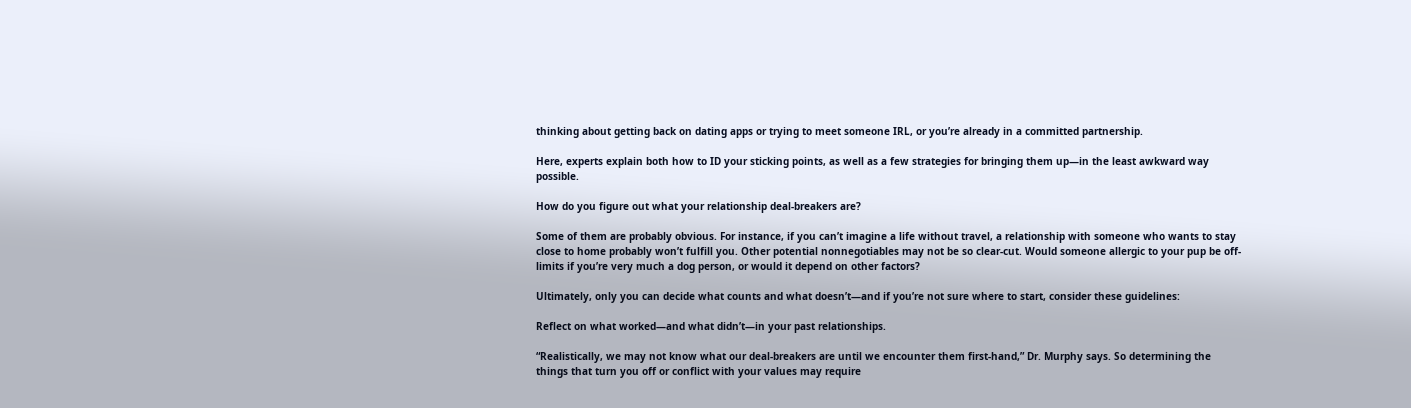thinking about getting back on dating apps or trying to meet someone IRL, or you’re already in a committed partnership.

Here, experts explain both how to ID your sticking points, as well as a few strategies for bringing them up—in the least awkward way possible.

How do you figure out what your relationship deal-breakers are?

Some of them are probably obvious. For instance, if you can’t imagine a life without travel, a relationship with someone who wants to stay close to home probably won’t fulfill you. Other potential nonnegotiables may not be so clear-cut. Would someone allergic to your pup be off-limits if you’re very much a dog person, or would it depend on other factors?

Ultimately, only you can decide what counts and what doesn’t—and if you’re not sure where to start, consider these guidelines:

Reflect on what worked—and what didn’t—in your past relationships.

“Realistically, we may not know what our deal-breakers are until we encounter them first-hand,” Dr. Murphy says. So determining the things that turn you off or conflict with your values may require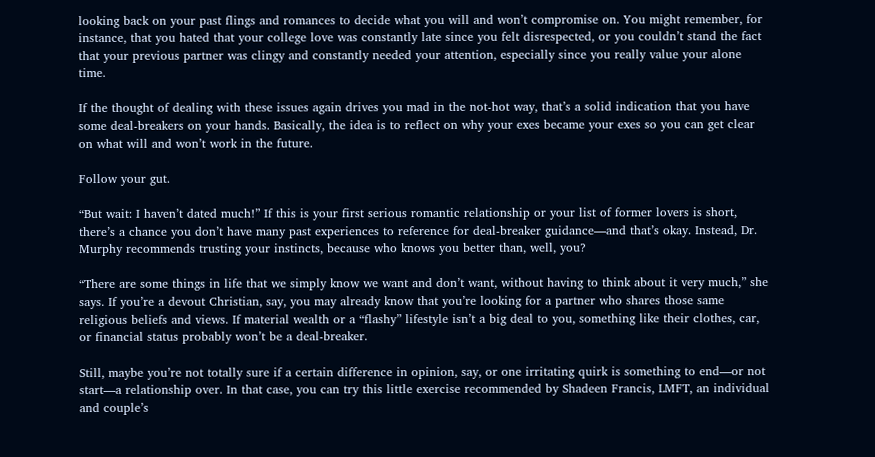looking back on your past flings and romances to decide what you will and won’t compromise on. You might remember, for instance, that you hated that your college love was constantly late since you felt disrespected, or you couldn’t stand the fact that your previous partner was clingy and constantly needed your attention, especially since you really value your alone time.

If the thought of dealing with these issues again drives you mad in the not-hot way, that’s a solid indication that you have some deal-breakers on your hands. Basically, the idea is to reflect on why your exes became your exes so you can get clear on what will and won’t work in the future.

Follow your gut.

“But wait: I haven’t dated much!” If this is your first serious romantic relationship or your list of former lovers is short, there’s a chance you don’t have many past experiences to reference for deal-breaker guidance—and that’s okay. Instead, Dr. Murphy recommends trusting your instincts, because who knows you better than, well, you?

“There are some things in life that we simply know we want and don’t want, without having to think about it very much,” she says. If you’re a devout Christian, say, you may already know that you’re looking for a partner who shares those same religious beliefs and views. If material wealth or a “flashy” lifestyle isn’t a big deal to you, something like their clothes, car, or financial status probably won’t be a deal-breaker.

Still, maybe you’re not totally sure if a certain difference in opinion, say, or one irritating quirk is something to end—or not start—a relationship over. In that case, you can try this little exercise recommended by Shadeen Francis, LMFT, an individual and couple’s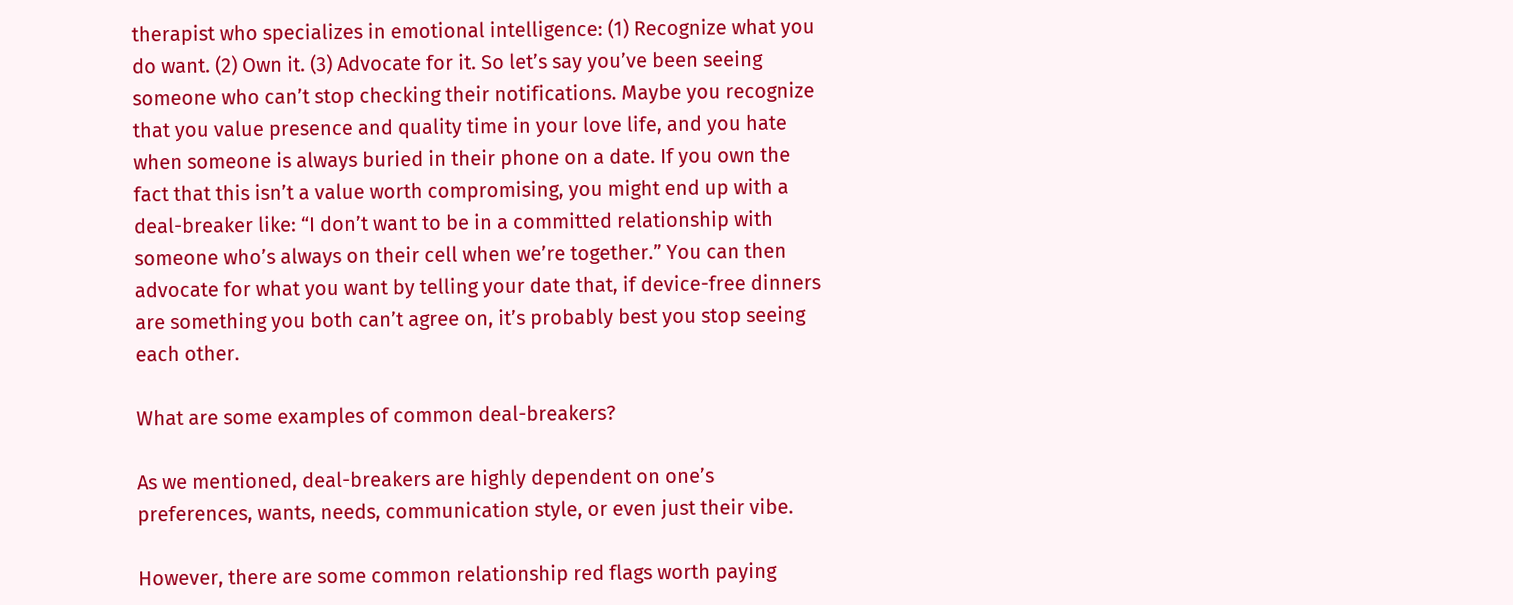therapist who specializes in emotional intelligence: (1) Recognize what you do want. (2) Own it. (3) Advocate for it. So let’s say you’ve been seeing someone who can’t stop checking their notifications. Maybe you recognize that you value presence and quality time in your love life, and you hate when someone is always buried in their phone on a date. If you own the fact that this isn’t a value worth compromising, you might end up with a deal-breaker like: “I don’t want to be in a committed relationship with someone who’s always on their cell when we’re together.” You can then advocate for what you want by telling your date that, if device-free dinners are something you both can’t agree on, it’s probably best you stop seeing each other.

What are some examples of common deal-breakers?

As we mentioned, deal-breakers are highly dependent on one’s preferences, wants, needs, communication style, or even just their vibe.

However, there are some common relationship red flags worth paying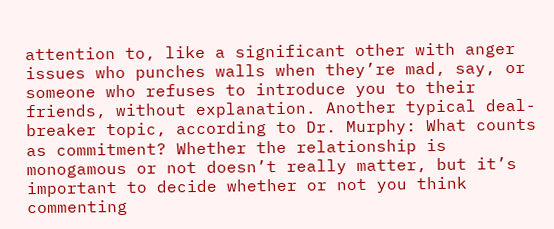attention to, like a significant other with anger issues who punches walls when they’re mad, say, or someone who refuses to introduce you to their friends, without explanation. Another typical deal-breaker topic, according to Dr. Murphy: What counts as commitment? Whether the relationship is monogamous or not doesn’t really matter, but it’s important to decide whether or not you think commenting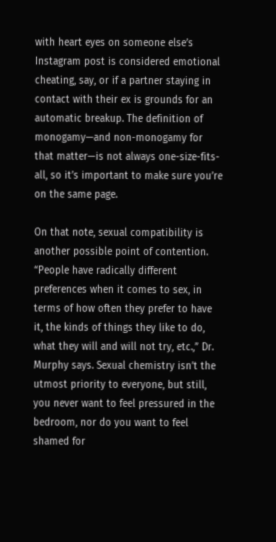with heart eyes on someone else’s Instagram post is considered emotional cheating, say, or if a partner staying in contact with their ex is grounds for an automatic breakup. The definition of monogamy—and non-monogamy for that matter—is not always one-size-fits-all, so it’s important to make sure you’re on the same page.

On that note, sexual compatibility is another possible point of contention. “People have radically different preferences when it comes to sex, in terms of how often they prefer to have it, the kinds of things they like to do, what they will and will not try, etc.,” Dr. Murphy says. Sexual chemistry isn’t the utmost priority to everyone, but still, you never want to feel pressured in the bedroom, nor do you want to feel shamed for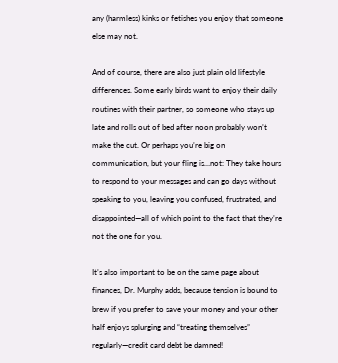any (harmless) kinks or fetishes you enjoy that someone else may not.

And of course, there are also just plain old lifestyle differences. Some early birds want to enjoy their daily routines with their partner, so someone who stays up late and rolls out of bed after noon probably won’t make the cut. Or perhaps you’re big on communication, but your fling is…not: They take hours to respond to your messages and can go days without speaking to you, leaving you confused, frustrated, and disappointed—all of which point to the fact that they’re not the one for you.

It’s also important to be on the same page about finances, Dr. Murphy adds, because tension is bound to brew if you prefer to save your money and your other half enjoys splurging and “treating themselves” regularly—credit card debt be damned!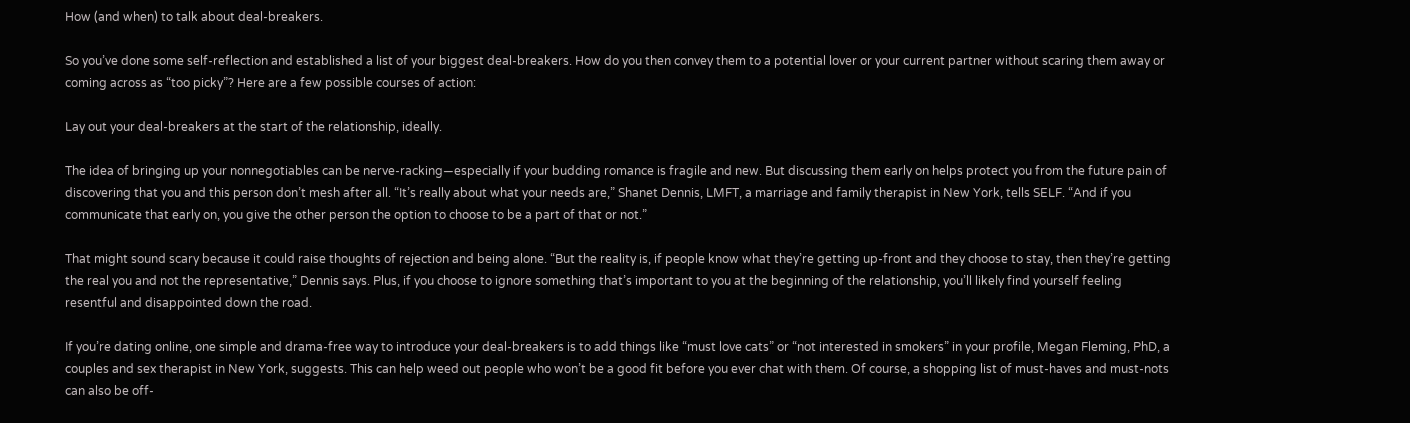How (and when) to talk about deal-breakers.

So you’ve done some self-reflection and established a list of your biggest deal-breakers. How do you then convey them to a potential lover or your current partner without scaring them away or coming across as “too picky”? Here are a few possible courses of action:

Lay out your deal-breakers at the start of the relationship, ideally.

The idea of bringing up your nonnegotiables can be nerve-racking—especially if your budding romance is fragile and new. But discussing them early on helps protect you from the future pain of discovering that you and this person don’t mesh after all. “It’s really about what your needs are,” Shanet Dennis, LMFT, a marriage and family therapist in New York, tells SELF. “And if you communicate that early on, you give the other person the option to choose to be a part of that or not.”

That might sound scary because it could raise thoughts of rejection and being alone. “But the reality is, if people know what they’re getting up-front and they choose to stay, then they’re getting the real you and not the representative,” Dennis says. Plus, if you choose to ignore something that’s important to you at the beginning of the relationship, you’ll likely find yourself feeling resentful and disappointed down the road.

If you’re dating online, one simple and drama-free way to introduce your deal-breakers is to add things like “must love cats” or “not interested in smokers” in your profile, Megan Fleming, PhD, a couples and sex therapist in New York, suggests. This can help weed out people who won’t be a good fit before you ever chat with them. Of course, a shopping list of must-haves and must-nots can also be off-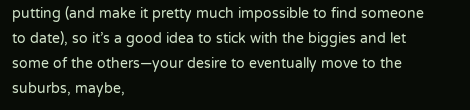putting (and make it pretty much impossible to find someone to date), so it’s a good idea to stick with the biggies and let some of the others—your desire to eventually move to the suburbs, maybe,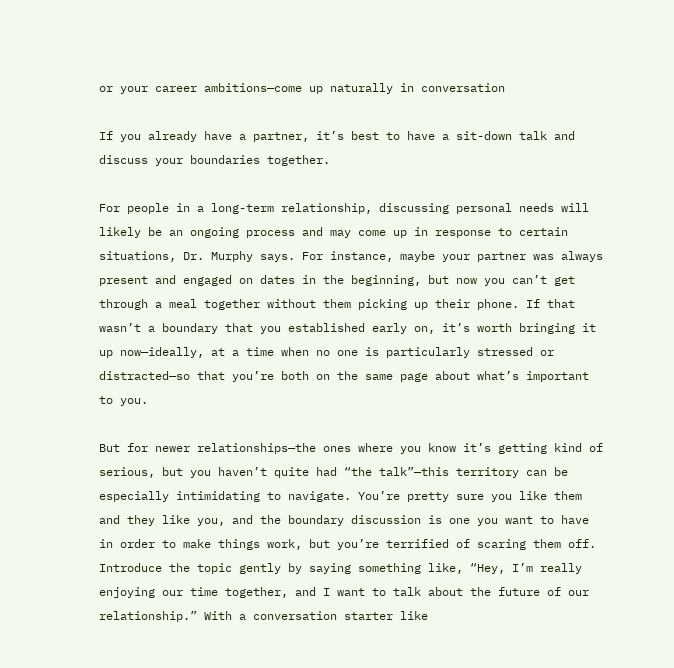or your career ambitions—come up naturally in conversation

If you already have a partner, it’s best to have a sit-down talk and discuss your boundaries together.

For people in a long-term relationship, discussing personal needs will likely be an ongoing process and may come up in response to certain situations, Dr. Murphy says. For instance, maybe your partner was always present and engaged on dates in the beginning, but now you can’t get through a meal together without them picking up their phone. If that wasn’t a boundary that you established early on, it’s worth bringing it up now—ideally, at a time when no one is particularly stressed or distracted—so that you’re both on the same page about what’s important to you.

But for newer relationships—the ones where you know it’s getting kind of serious, but you haven’t quite had “the talk”—this territory can be especially intimidating to navigate. You’re pretty sure you like them and they like you, and the boundary discussion is one you want to have in order to make things work, but you’re terrified of scaring them off. Introduce the topic gently by saying something like, “Hey, I’m really enjoying our time together, and I want to talk about the future of our relationship.” With a conversation starter like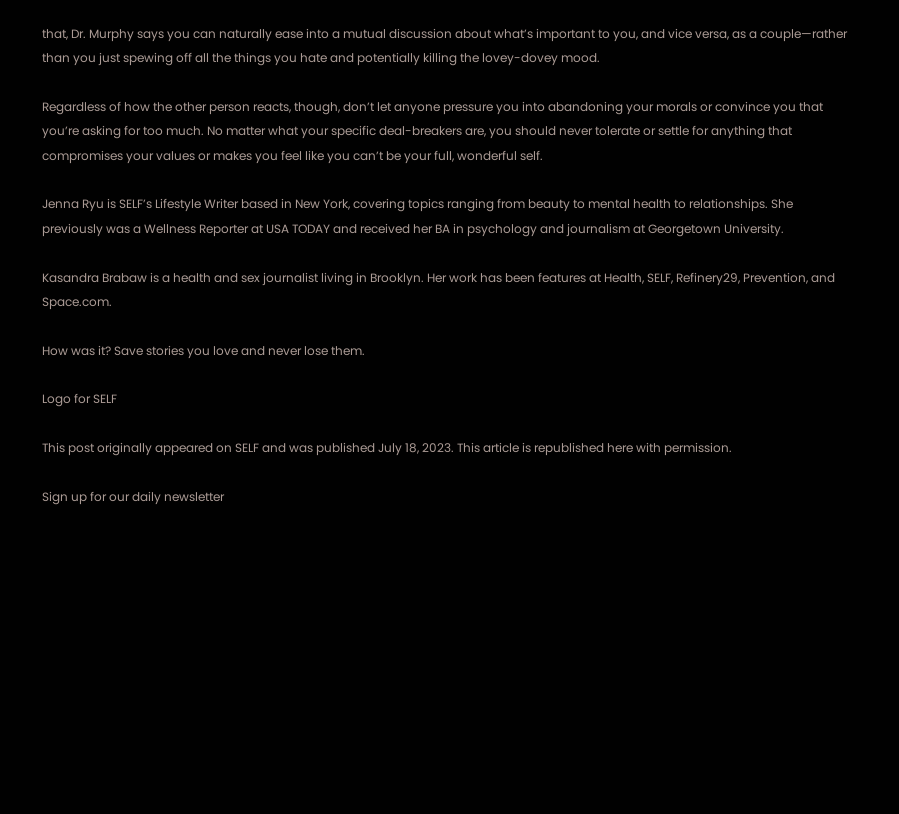that, Dr. Murphy says you can naturally ease into a mutual discussion about what’s important to you, and vice versa, as a couple—rather than you just spewing off all the things you hate and potentially killing the lovey-dovey mood.

Regardless of how the other person reacts, though, don’t let anyone pressure you into abandoning your morals or convince you that you’re asking for too much. No matter what your specific deal-breakers are, you should never tolerate or settle for anything that compromises your values or makes you feel like you can’t be your full, wonderful self.

Jenna Ryu is SELF’s Lifestyle Writer based in New York, covering topics ranging from beauty to mental health to relationships. She previously was a Wellness Reporter at USA TODAY and received her BA in psychology and journalism at Georgetown University.

Kasandra Brabaw is a health and sex journalist living in Brooklyn. Her work has been features at Health, SELF, Refinery29, Prevention, and Space.com.

How was it? Save stories you love and never lose them.

Logo for SELF

This post originally appeared on SELF and was published July 18, 2023. This article is republished here with permission.

Sign up for our daily newsletter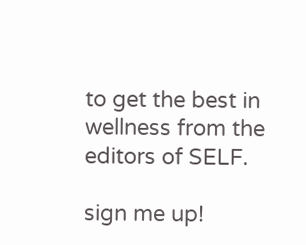to get the best in wellness from the editors of SELF.

sign me up!